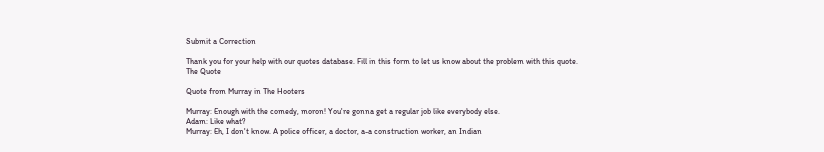Submit a Correction

Thank you for your help with our quotes database. Fill in this form to let us know about the problem with this quote.
The Quote

Quote from Murray in The Hooters

Murray: Enough with the comedy, moron! You're gonna get a regular job like everybody else.
Adam: Like what?
Murray: Eh, I don't know. A police officer, a doctor, a-a construction worker, an Indian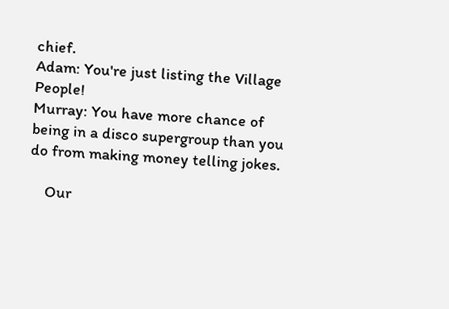chief.
Adam: You're just listing the Village People!
Murray: You have more chance of being in a disco supergroup than you do from making money telling jokes.

    Our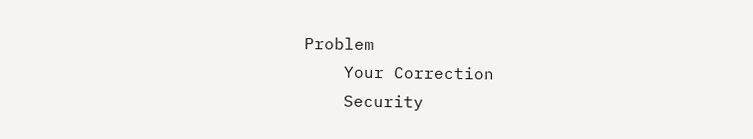Problem
    Your Correction
    Security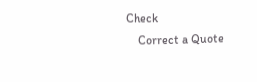Check
    Correct a Quote